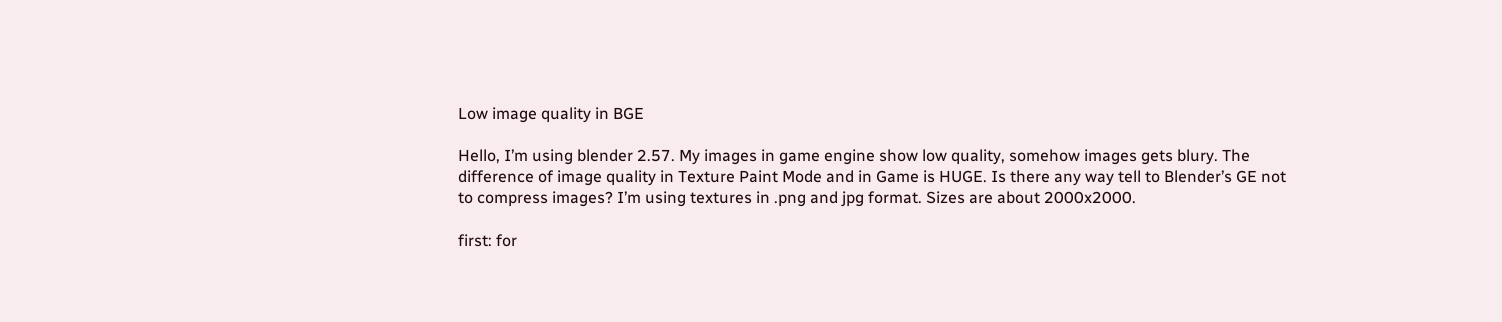Low image quality in BGE

Hello, I’m using blender 2.57. My images in game engine show low quality, somehow images gets blury. The difference of image quality in Texture Paint Mode and in Game is HUGE. Is there any way tell to Blender’s GE not to compress images? I’m using textures in .png and jpg format. Sizes are about 2000x2000.

first: for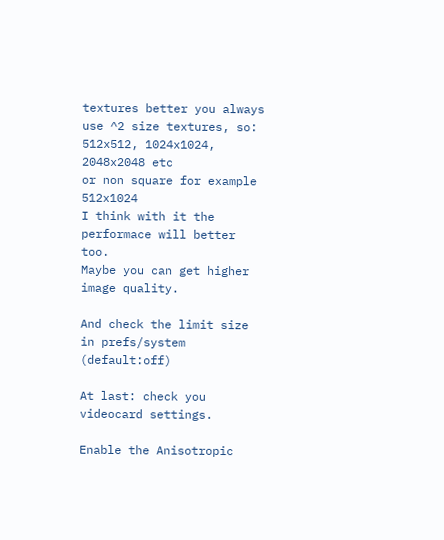textures better you always use ^2 size textures, so: 512x512, 1024x1024, 2048x2048 etc
or non square for example 512x1024
I think with it the performace will better too.
Maybe you can get higher image quality.

And check the limit size in prefs/system (default:off)

At last: check you videocard settings.

Enable the Anisotropic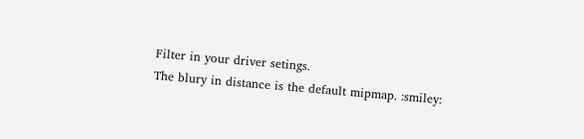Filter in your driver setings.
The blury in distance is the default mipmap. :smiley: